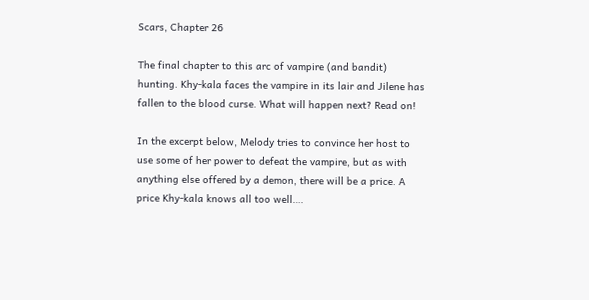Scars, Chapter 26

The final chapter to this arc of vampire (and bandit) hunting. Khy-kala faces the vampire in its lair and Jilene has fallen to the blood curse. What will happen next? Read on!

In the excerpt below, Melody tries to convince her host to use some of her power to defeat the vampire, but as with anything else offered by a demon, there will be a price. A price Khy-kala knows all too well….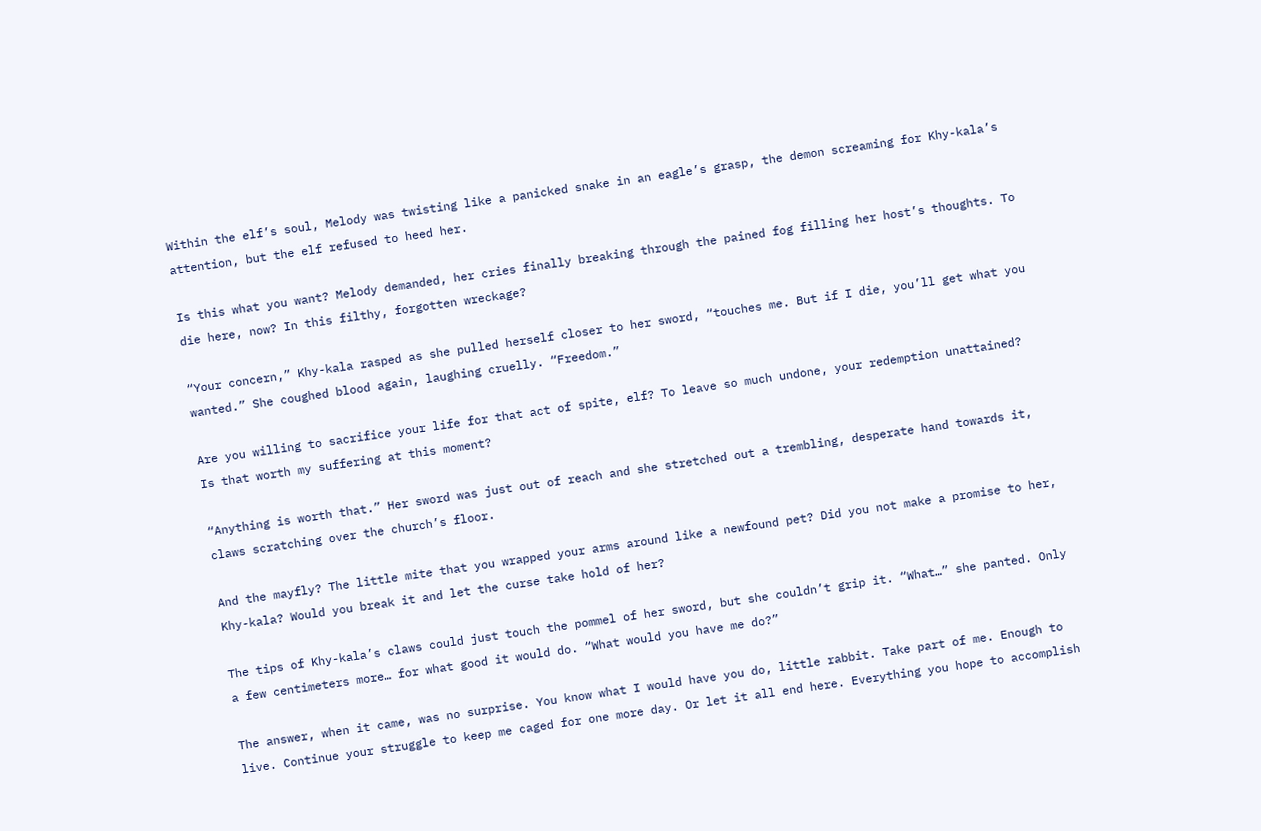Within the elf’s soul, Melody was twisting like a panicked snake in an eagle’s grasp, the demon screaming for Khy-kala’s attention, but the elf refused to heed her.

Is this what you want? Melody demanded, her cries finally breaking through the pained fog filling her host’s thoughts. To die here, now? In this filthy, forgotten wreckage?

“Your concern,” Khy-kala rasped as she pulled herself closer to her sword, “touches me. But if I die, you’ll get what you wanted.” She coughed blood again, laughing cruelly. “Freedom.”

Are you willing to sacrifice your life for that act of spite, elf? To leave so much undone, your redemption unattained? Is that worth my suffering at this moment?

“Anything is worth that.” Her sword was just out of reach and she stretched out a trembling, desperate hand towards it, claws scratching over the church’s floor.

And the mayfly? The little mite that you wrapped your arms around like a newfound pet? Did you not make a promise to her, Khy-kala? Would you break it and let the curse take hold of her?

The tips of Khy-kala’s claws could just touch the pommel of her sword, but she couldn’t grip it. “What…” she panted. Only a few centimeters more… for what good it would do. “What would you have me do?”

The answer, when it came, was no surprise. You know what I would have you do, little rabbit. Take part of me. Enough to live. Continue your struggle to keep me caged for one more day. Or let it all end here. Everything you hope to accomplish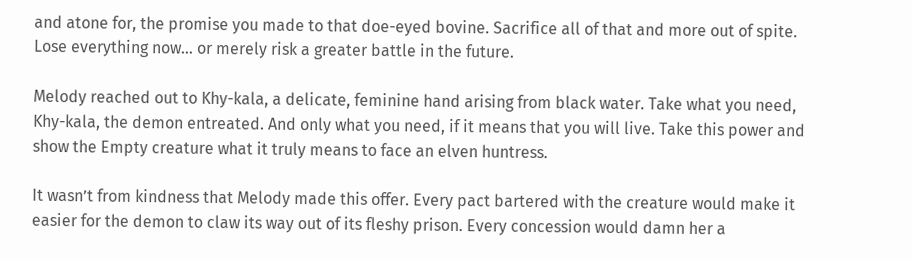and atone for, the promise you made to that doe-eyed bovine. Sacrifice all of that and more out of spite. Lose everything now… or merely risk a greater battle in the future.

Melody reached out to Khy-kala, a delicate, feminine hand arising from black water. Take what you need, Khy-kala, the demon entreated. And only what you need, if it means that you will live. Take this power and show the Empty creature what it truly means to face an elven huntress.

It wasn’t from kindness that Melody made this offer. Every pact bartered with the creature would make it easier for the demon to claw its way out of its fleshy prison. Every concession would damn her a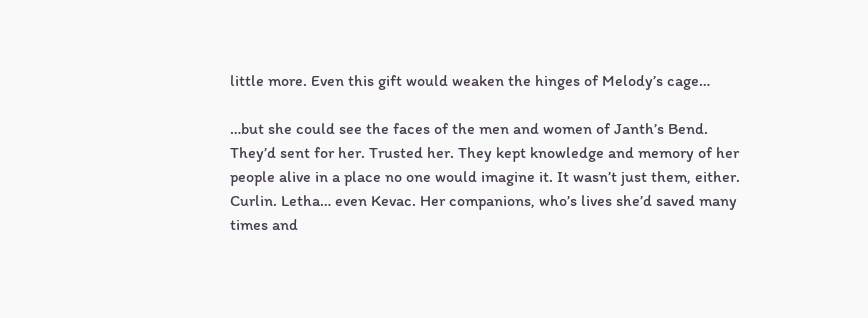little more. Even this gift would weaken the hinges of Melody’s cage…

…but she could see the faces of the men and women of Janth’s Bend. They’d sent for her. Trusted her. They kept knowledge and memory of her people alive in a place no one would imagine it. It wasn’t just them, either. Curlin. Letha… even Kevac. Her companions, who’s lives she’d saved many times and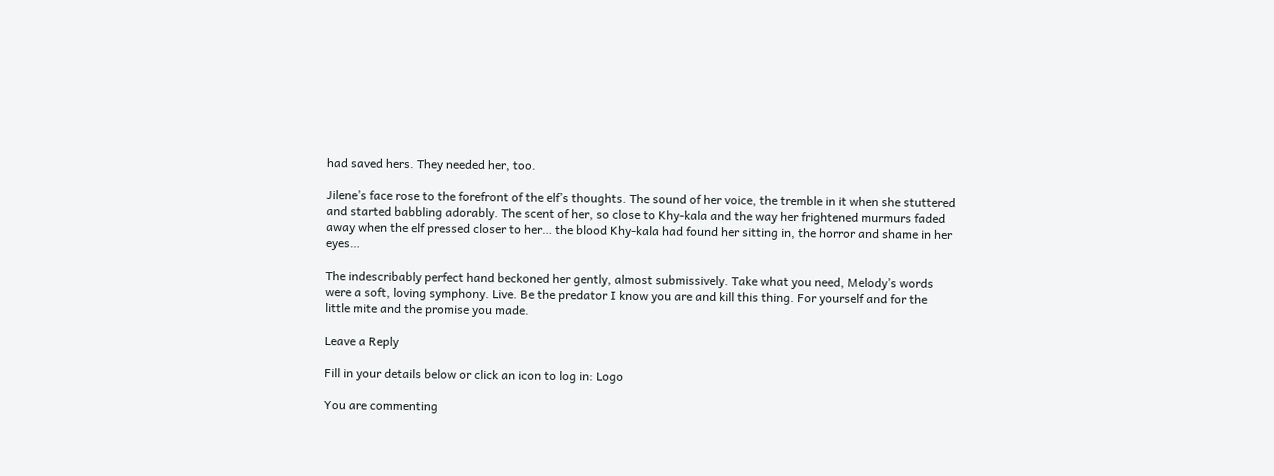had saved hers. They needed her, too.

Jilene’s face rose to the forefront of the elf’s thoughts. The sound of her voice, the tremble in it when she stuttered and started babbling adorably. The scent of her, so close to Khy-kala and the way her frightened murmurs faded away when the elf pressed closer to her… the blood Khy-kala had found her sitting in, the horror and shame in her eyes…

The indescribably perfect hand beckoned her gently, almost submissively. Take what you need, Melody’s words were a soft, loving symphony. Live. Be the predator I know you are and kill this thing. For yourself and for the little mite and the promise you made.

Leave a Reply

Fill in your details below or click an icon to log in: Logo

You are commenting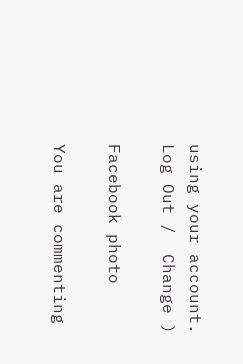using your account. Log Out /  Change )

Facebook photo

You are commenting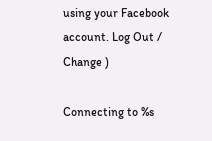using your Facebook account. Log Out /  Change )

Connecting to %s